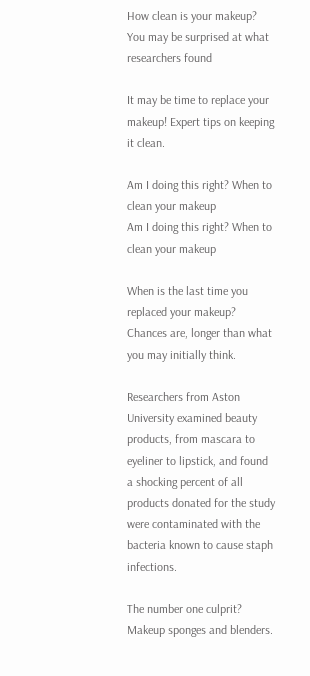How clean is your makeup? You may be surprised at what researchers found

It may be time to replace your makeup! Expert tips on keeping it clean.

Am I doing this right? When to clean your makeup
Am I doing this right? When to clean your makeup

When is the last time you replaced your makeup? Chances are, longer than what you may initially think.

Researchers from Aston University examined beauty products, from mascara to eyeliner to lipstick, and found a shocking percent of all products donated for the study were contaminated with the bacteria known to cause staph infections.

The number one culprit? Makeup sponges and blenders.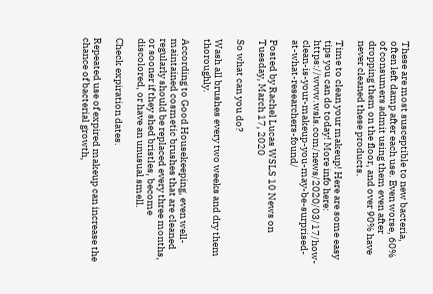These are most susceptible to new bacteria, often left damp after each use. Even worse, 60% of consumers admit using them even after dropping them on the floor, and over 90% have never cleaned these products.

Time to clean your makeup! Here are some easy tips you can do today! More info here: https://www.wsls.com/news/2020/03/17/how-clean-is-your-makeup-you-may-be-surprised-at-what-researchers-found/

Posted by Rachel Lucas WSLS 10 News on Tuesday, March 17, 2020

So what can you do?

Wash all brushes every two weeks and dry them thoroughly.

According to Good Housekeeping, even well-maintained cosmetic brushes that are cleaned regularly should be replaced every three months, or sooner if they shed bristles, become discolored, or have an unusual smell.

Check expiration dates.

Repeated use of expired makeup can increase the chance of bacterial growth,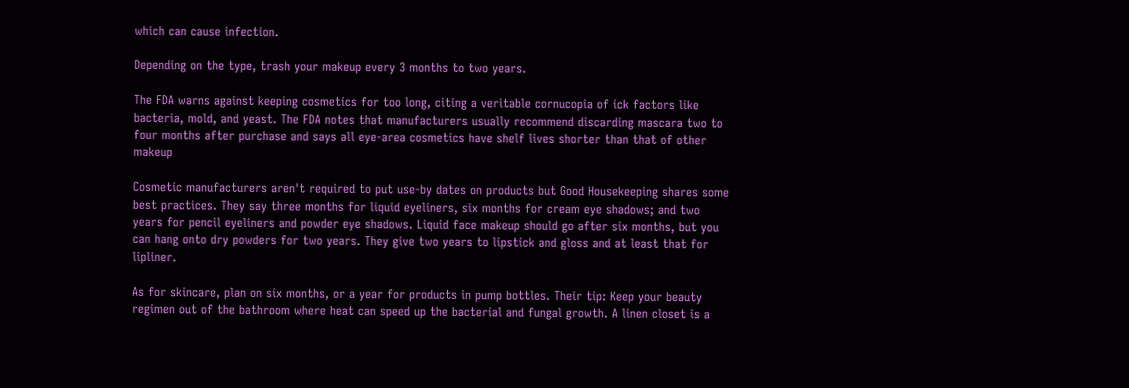which can cause infection.

Depending on the type, trash your makeup every 3 months to two years.

The FDA warns against keeping cosmetics for too long, citing a veritable cornucopia of ick factors like bacteria, mold, and yeast. The FDA notes that manufacturers usually recommend discarding mascara two to four months after purchase and says all eye-area cosmetics have shelf lives shorter than that of other makeup

Cosmetic manufacturers aren't required to put use-by dates on products but Good Housekeeping shares some best practices. They say three months for liquid eyeliners, six months for cream eye shadows; and two years for pencil eyeliners and powder eye shadows. Liquid face makeup should go after six months, but you can hang onto dry powders for two years. They give two years to lipstick and gloss and at least that for lipliner.

As for skincare, plan on six months, or a year for products in pump bottles. Their tip: Keep your beauty regimen out of the bathroom where heat can speed up the bacterial and fungal growth. A linen closet is a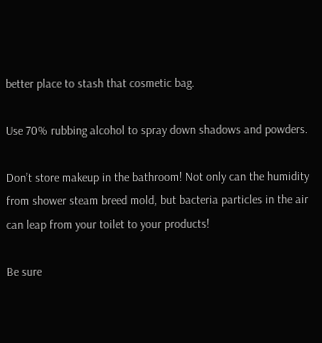better place to stash that cosmetic bag.

Use 70% rubbing alcohol to spray down shadows and powders.

Don’t store makeup in the bathroom! Not only can the humidity from shower steam breed mold, but bacteria particles in the air can leap from your toilet to your products!

Be sure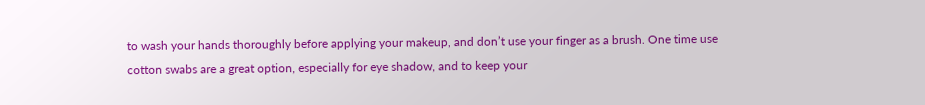to wash your hands thoroughly before applying your makeup, and don’t use your finger as a brush. One time use cotton swabs are a great option, especially for eye shadow, and to keep your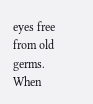eyes free from old germs. When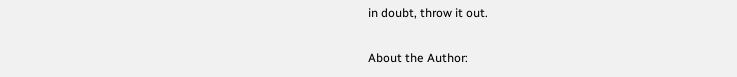in doubt, throw it out.

About the Author: